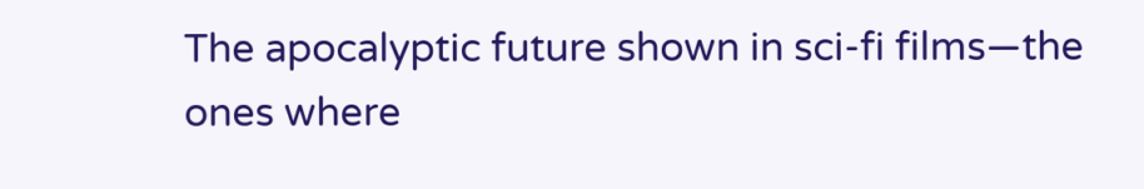The apocalyptic future shown in sci-fi films—the ones where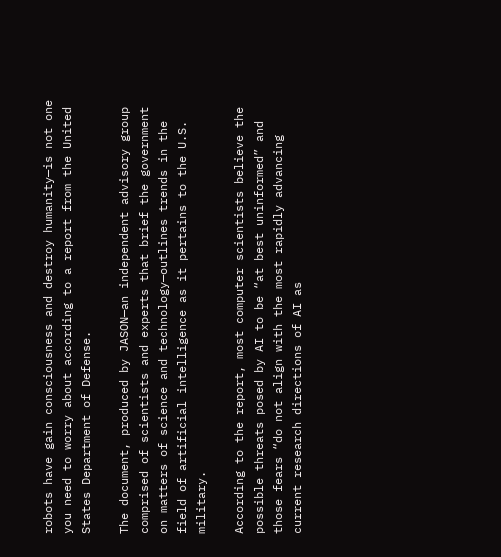robots have gain consciousness and destroy humanity—is not one you need to worry about according to a report from the United States Department of Defense.

The document, produced by JASON—an independent advisory group comprised of scientists and experts that brief the government on matters of science and technology—outlines trends in the field of artificial intelligence as it pertains to the U.S. military.

According to the report, most computer scientists believe the possible threats posed by AI to be “at best uninformed” and those fears “do not align with the most rapidly advancing current research directions of AI as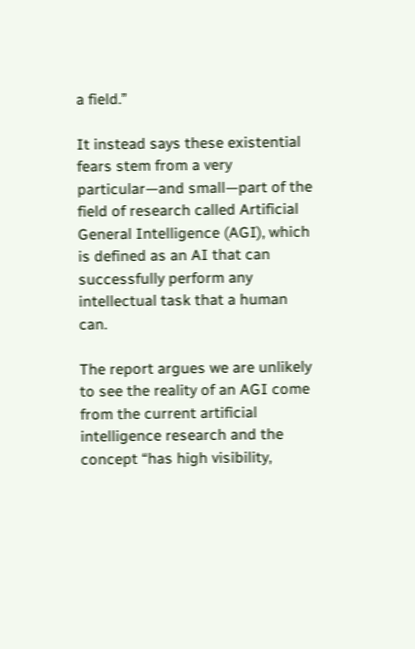a field.”

It instead says these existential fears stem from a very particular—and small—part of the field of research called Artificial General Intelligence (AGI), which is defined as an AI that can successfully perform any intellectual task that a human can.

The report argues we are unlikely to see the reality of an AGI come from the current artificial intelligence research and the concept “has high visibility,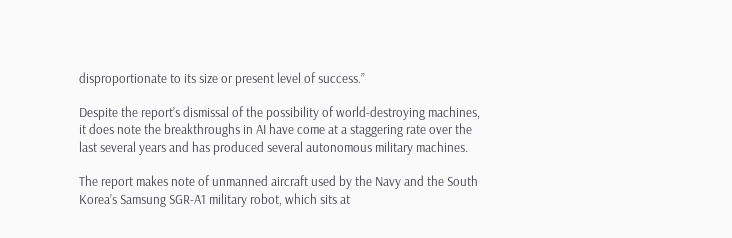disproportionate to its size or present level of success.”

Despite the report’s dismissal of the possibility of world-destroying machines, it does note the breakthroughs in AI have come at a staggering rate over the last several years and has produced several autonomous military machines.

The report makes note of unmanned aircraft used by the Navy and the South Korea’s Samsung SGR-A1 military robot, which sits at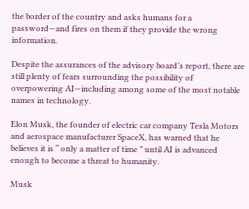the border of the country and asks humans for a password—and fires on them if they provide the wrong information.

Despite the assurances of the advisory board’s report, there are still plenty of fears surrounding the possibility of overpowering AI—including among some of the most notable names in technology.

Elon Musk, the founder of electric car company Tesla Motors and aerospace manufacturer SpaceX, has warned that he believes it is “ only a matter of time ” until AI is advanced enough to become a threat to humanity.

Musk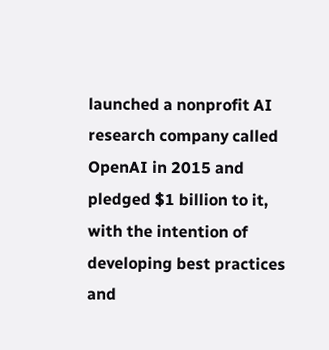launched a nonprofit AI research company called OpenAI in 2015 and pledged $1 billion to it, with the intention of developing best practices and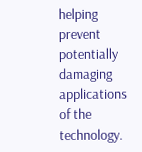helping prevent potentially damaging applications of the technology.